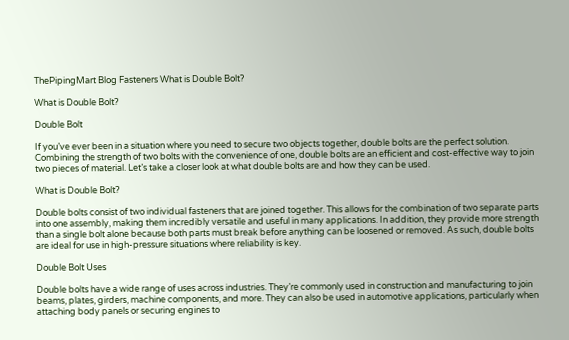ThePipingMart Blog Fasteners What is Double Bolt?

What is Double Bolt?

Double Bolt

If you’ve ever been in a situation where you need to secure two objects together, double bolts are the perfect solution. Combining the strength of two bolts with the convenience of one, double bolts are an efficient and cost-effective way to join two pieces of material. Let’s take a closer look at what double bolts are and how they can be used.

What is Double Bolt?

Double bolts consist of two individual fasteners that are joined together. This allows for the combination of two separate parts into one assembly, making them incredibly versatile and useful in many applications. In addition, they provide more strength than a single bolt alone because both parts must break before anything can be loosened or removed. As such, double bolts are ideal for use in high-pressure situations where reliability is key.

Double Bolt Uses

Double bolts have a wide range of uses across industries. They’re commonly used in construction and manufacturing to join beams, plates, girders, machine components, and more. They can also be used in automotive applications, particularly when attaching body panels or securing engines to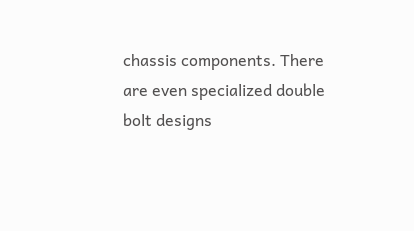chassis components. There are even specialized double bolt designs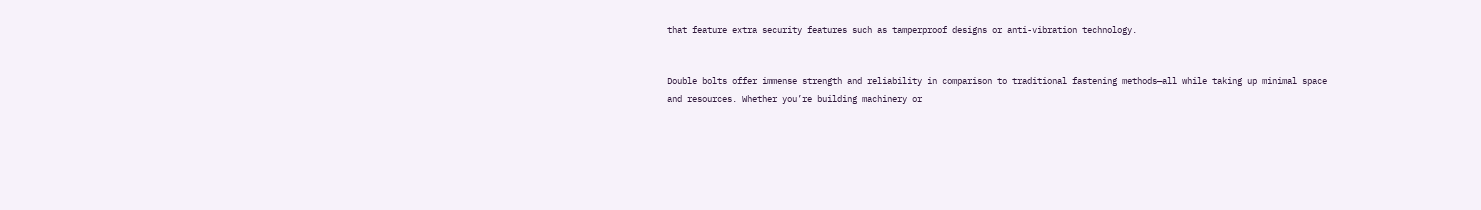that feature extra security features such as tamperproof designs or anti-vibration technology.


Double bolts offer immense strength and reliability in comparison to traditional fastening methods—all while taking up minimal space and resources. Whether you’re building machinery or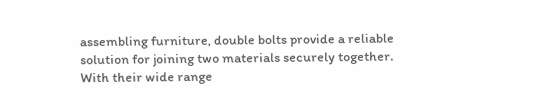assembling furniture, double bolts provide a reliable solution for joining two materials securely together. With their wide range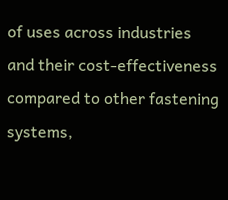of uses across industries and their cost-effectiveness compared to other fastening systems,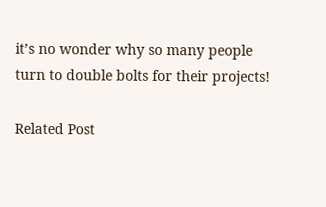it’s no wonder why so many people turn to double bolts for their projects!

Related Post